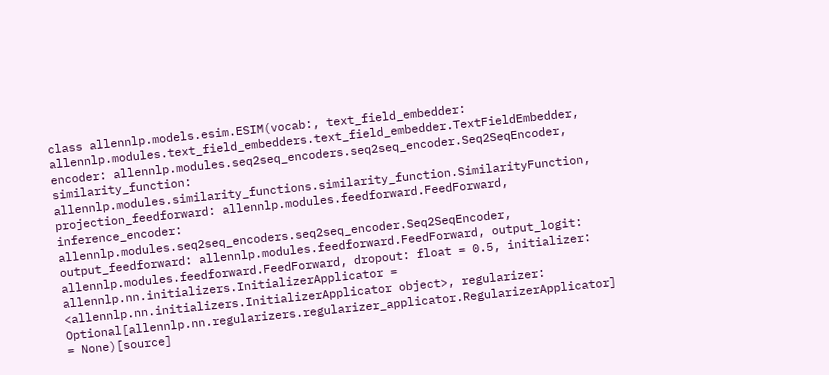class allennlp.models.esim.ESIM(vocab:, text_field_embedder: allennlp.modules.text_field_embedders.text_field_embedder.TextFieldEmbedder, encoder: allennlp.modules.seq2seq_encoders.seq2seq_encoder.Seq2SeqEncoder, similarity_function: allennlp.modules.similarity_functions.similarity_function.SimilarityFunction, projection_feedforward: allennlp.modules.feedforward.FeedForward, inference_encoder: allennlp.modules.seq2seq_encoders.seq2seq_encoder.Seq2SeqEncoder, output_feedforward: allennlp.modules.feedforward.FeedForward, output_logit: allennlp.modules.feedforward.FeedForward, dropout: float = 0.5, initializer: allennlp.nn.initializers.InitializerApplicator = <allennlp.nn.initializers.InitializerApplicator object>, regularizer: Optional[allennlp.nn.regularizers.regularizer_applicator.RegularizerApplicator] = None)[source]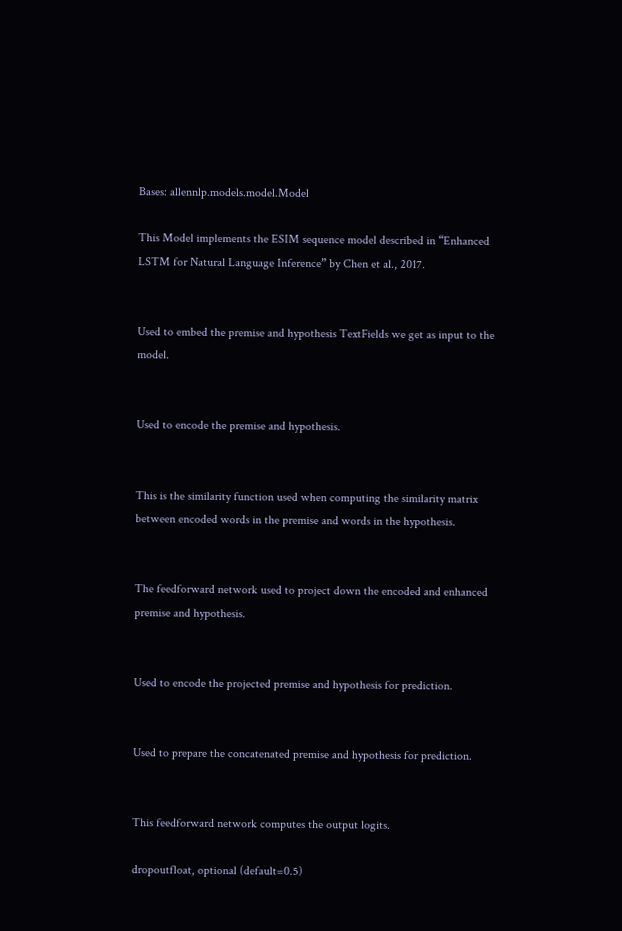Bases: allennlp.models.model.Model

This Model implements the ESIM sequence model described in “Enhanced LSTM for Natural Language Inference” by Chen et al., 2017.


Used to embed the premise and hypothesis TextFields we get as input to the model.


Used to encode the premise and hypothesis.


This is the similarity function used when computing the similarity matrix between encoded words in the premise and words in the hypothesis.


The feedforward network used to project down the encoded and enhanced premise and hypothesis.


Used to encode the projected premise and hypothesis for prediction.


Used to prepare the concatenated premise and hypothesis for prediction.


This feedforward network computes the output logits.

dropoutfloat, optional (default=0.5)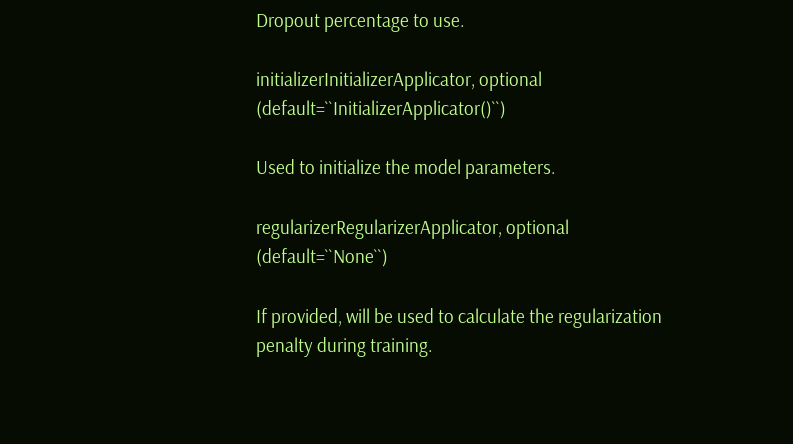Dropout percentage to use.

initializerInitializerApplicator, optional (default=``InitializerApplicator()``)

Used to initialize the model parameters.

regularizerRegularizerApplicator, optional (default=``None``)

If provided, will be used to calculate the regularization penalty during training.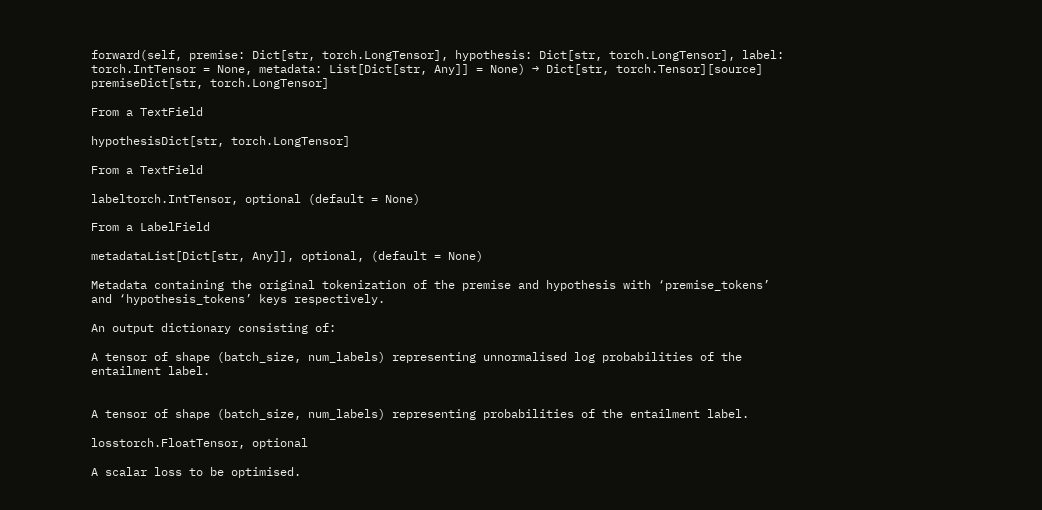forward(self, premise: Dict[str, torch.LongTensor], hypothesis: Dict[str, torch.LongTensor], label: torch.IntTensor = None, metadata: List[Dict[str, Any]] = None) → Dict[str, torch.Tensor][source]
premiseDict[str, torch.LongTensor]

From a TextField

hypothesisDict[str, torch.LongTensor]

From a TextField

labeltorch.IntTensor, optional (default = None)

From a LabelField

metadataList[Dict[str, Any]], optional, (default = None)

Metadata containing the original tokenization of the premise and hypothesis with ‘premise_tokens’ and ‘hypothesis_tokens’ keys respectively.

An output dictionary consisting of:

A tensor of shape (batch_size, num_labels) representing unnormalised log probabilities of the entailment label.


A tensor of shape (batch_size, num_labels) representing probabilities of the entailment label.

losstorch.FloatTensor, optional

A scalar loss to be optimised.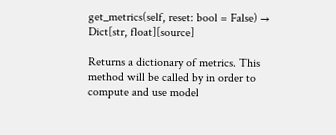get_metrics(self, reset: bool = False) → Dict[str, float][source]

Returns a dictionary of metrics. This method will be called by in order to compute and use model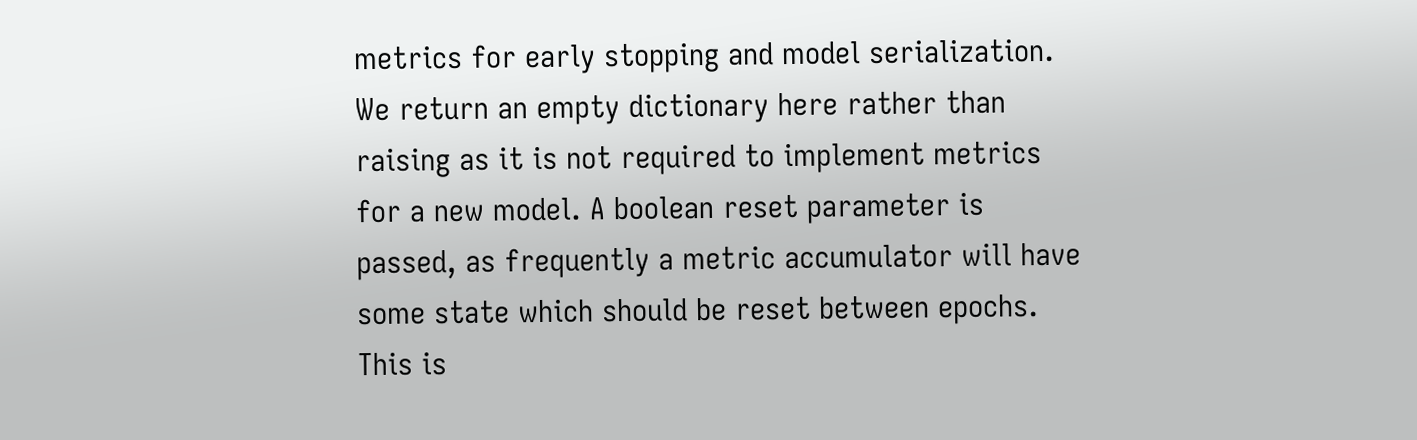metrics for early stopping and model serialization. We return an empty dictionary here rather than raising as it is not required to implement metrics for a new model. A boolean reset parameter is passed, as frequently a metric accumulator will have some state which should be reset between epochs. This is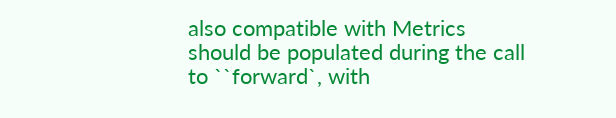also compatible with Metrics should be populated during the call to ``forward`, with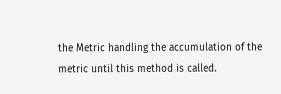the Metric handling the accumulation of the metric until this method is called.